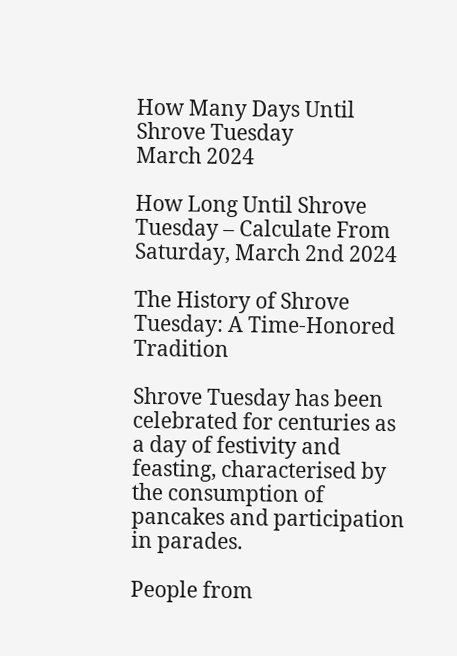How Many Days Until Shrove Tuesday
March 2024

How Long Until Shrove Tuesday – Calculate From Saturday, March 2nd 2024

The History of Shrove Tuesday: A Time-Honored Tradition

Shrove Tuesday has been celebrated for centuries as a day of festivity and feasting, characterised by the consumption of pancakes and participation in parades.

People from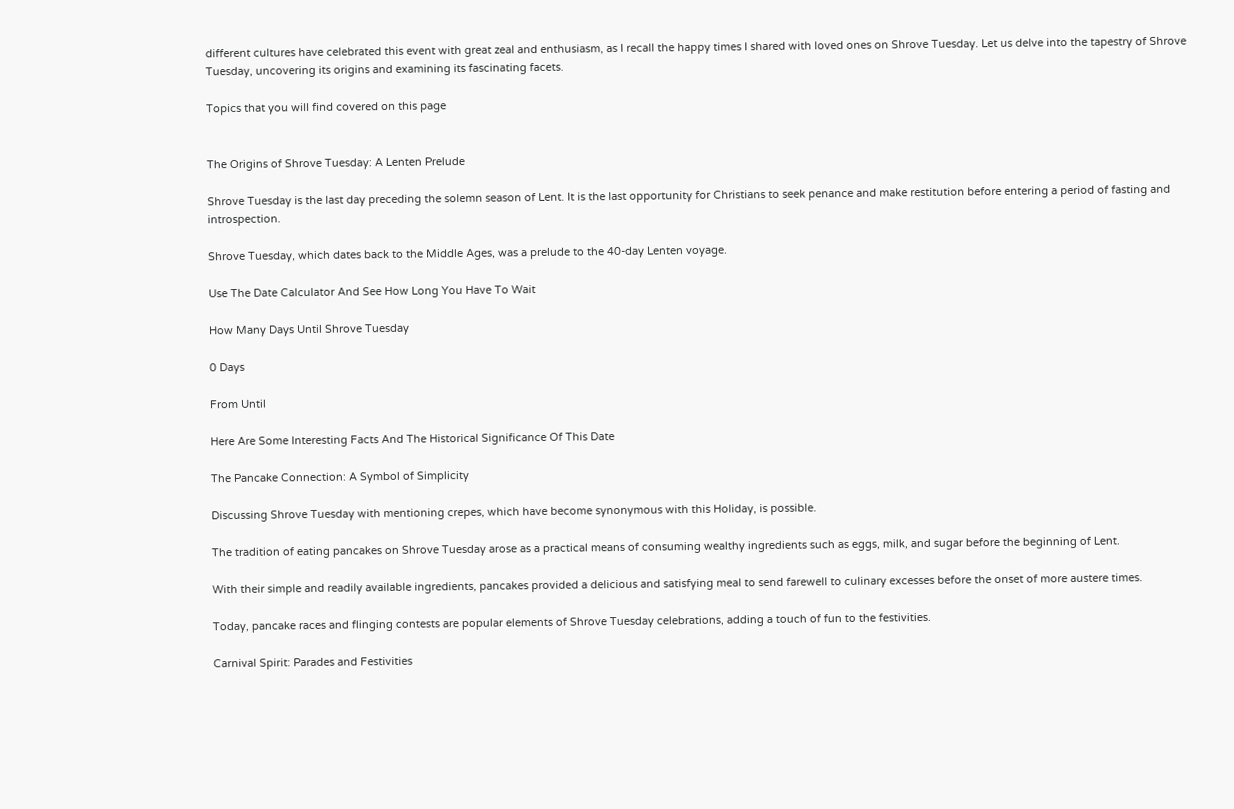different cultures have celebrated this event with great zeal and enthusiasm, as I recall the happy times I shared with loved ones on Shrove Tuesday. Let us delve into the tapestry of Shrove Tuesday, uncovering its origins and examining its fascinating facets.

Topics that you will find covered on this page


The Origins of Shrove Tuesday: A Lenten Prelude

Shrove Tuesday is the last day preceding the solemn season of Lent. It is the last opportunity for Christians to seek penance and make restitution before entering a period of fasting and introspection.

Shrove Tuesday, which dates back to the Middle Ages, was a prelude to the 40-day Lenten voyage.

Use The Date Calculator And See How Long You Have To Wait

How Many Days Until Shrove Tuesday

0 Days

From Until

Here Are Some Interesting Facts And The Historical Significance Of This Date

The Pancake Connection: A Symbol of Simplicity

Discussing Shrove Tuesday with mentioning crepes, which have become synonymous with this Holiday, is possible.

The tradition of eating pancakes on Shrove Tuesday arose as a practical means of consuming wealthy ingredients such as eggs, milk, and sugar before the beginning of Lent.

With their simple and readily available ingredients, pancakes provided a delicious and satisfying meal to send farewell to culinary excesses before the onset of more austere times.

Today, pancake races and flinging contests are popular elements of Shrove Tuesday celebrations, adding a touch of fun to the festivities.

Carnival Spirit: Parades and Festivities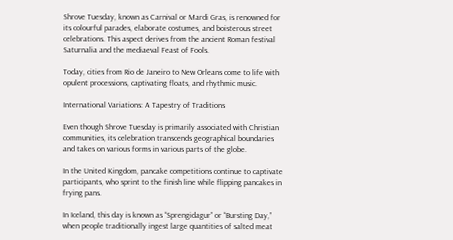Shrove Tuesday, known as Carnival or Mardi Gras, is renowned for its colourful parades, elaborate costumes, and boisterous street celebrations. This aspect derives from the ancient Roman festival Saturnalia and the mediaeval Feast of Fools.

Today, cities from Rio de Janeiro to New Orleans come to life with opulent processions, captivating floats, and rhythmic music.

International Variations: A Tapestry of Traditions

Even though Shrove Tuesday is primarily associated with Christian communities, its celebration transcends geographical boundaries and takes on various forms in various parts of the globe.

In the United Kingdom, pancake competitions continue to captivate participants, who sprint to the finish line while flipping pancakes in frying pans.

In Iceland, this day is known as “Sprengidagur” or “Bursting Day,” when people traditionally ingest large quantities of salted meat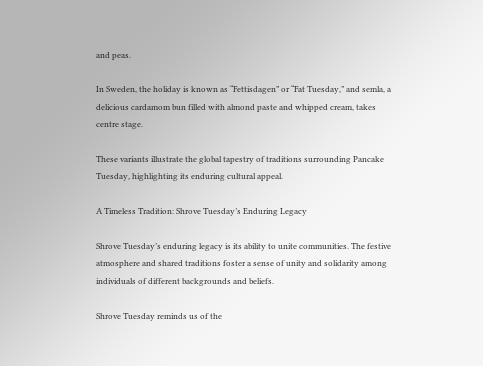and peas.

In Sweden, the holiday is known as “Fettisdagen” or “Fat Tuesday,” and semla, a delicious cardamom bun filled with almond paste and whipped cream, takes centre stage.

These variants illustrate the global tapestry of traditions surrounding Pancake Tuesday, highlighting its enduring cultural appeal.

A Timeless Tradition: Shrove Tuesday’s Enduring Legacy

Shrove Tuesday’s enduring legacy is its ability to unite communities. The festive atmosphere and shared traditions foster a sense of unity and solidarity among individuals of different backgrounds and beliefs.

Shrove Tuesday reminds us of the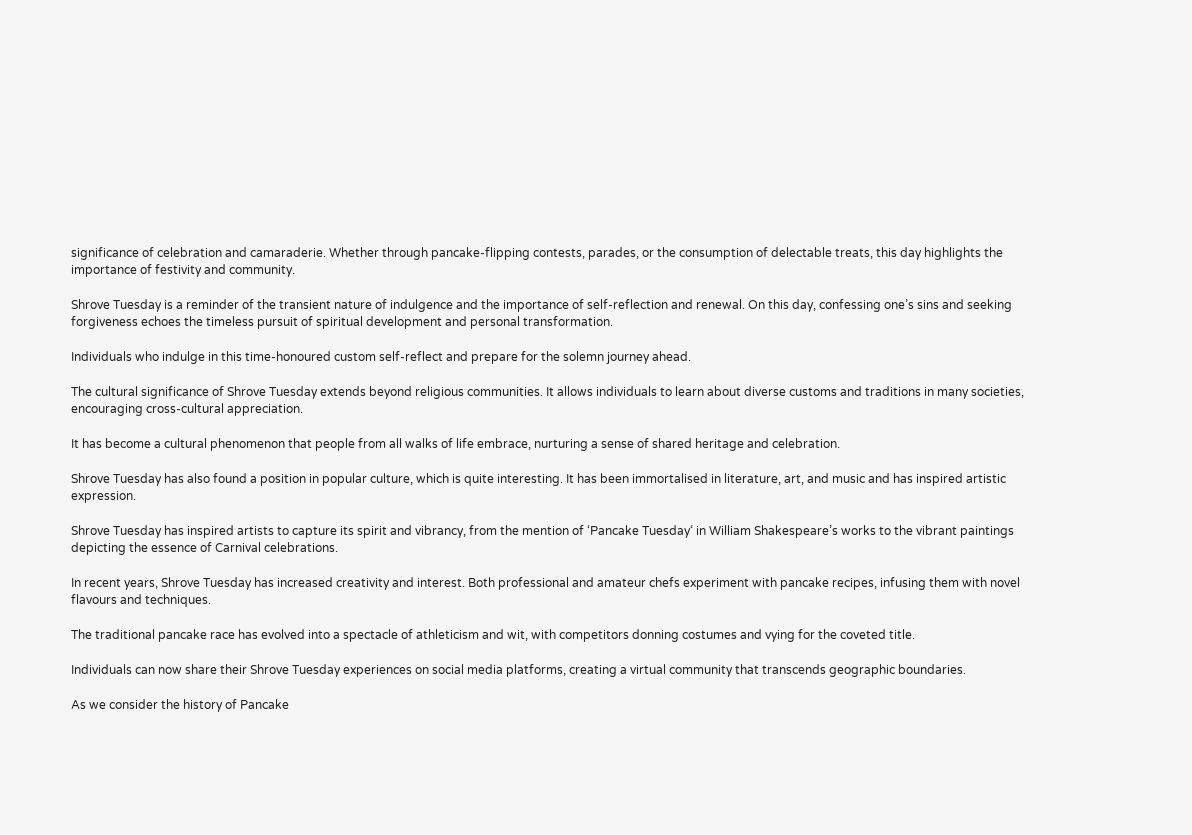significance of celebration and camaraderie. Whether through pancake-flipping contests, parades, or the consumption of delectable treats, this day highlights the importance of festivity and community.

Shrove Tuesday is a reminder of the transient nature of indulgence and the importance of self-reflection and renewal. On this day, confessing one’s sins and seeking forgiveness echoes the timeless pursuit of spiritual development and personal transformation.

Individuals who indulge in this time-honoured custom self-reflect and prepare for the solemn journey ahead.

The cultural significance of Shrove Tuesday extends beyond religious communities. It allows individuals to learn about diverse customs and traditions in many societies, encouraging cross-cultural appreciation.

It has become a cultural phenomenon that people from all walks of life embrace, nurturing a sense of shared heritage and celebration.

Shrove Tuesday has also found a position in popular culture, which is quite interesting. It has been immortalised in literature, art, and music and has inspired artistic expression.

Shrove Tuesday has inspired artists to capture its spirit and vibrancy, from the mention of ‘Pancake Tuesday‘ in William Shakespeare’s works to the vibrant paintings depicting the essence of Carnival celebrations.

In recent years, Shrove Tuesday has increased creativity and interest. Both professional and amateur chefs experiment with pancake recipes, infusing them with novel flavours and techniques.

The traditional pancake race has evolved into a spectacle of athleticism and wit, with competitors donning costumes and vying for the coveted title.

Individuals can now share their Shrove Tuesday experiences on social media platforms, creating a virtual community that transcends geographic boundaries.

As we consider the history of Pancake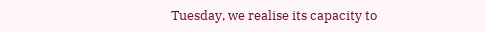Tuesday, we realise its capacity to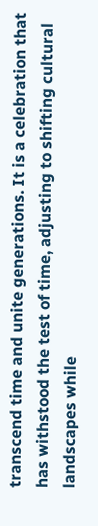transcend time and unite generations. It is a celebration that has withstood the test of time, adjusting to shifting cultural landscapes while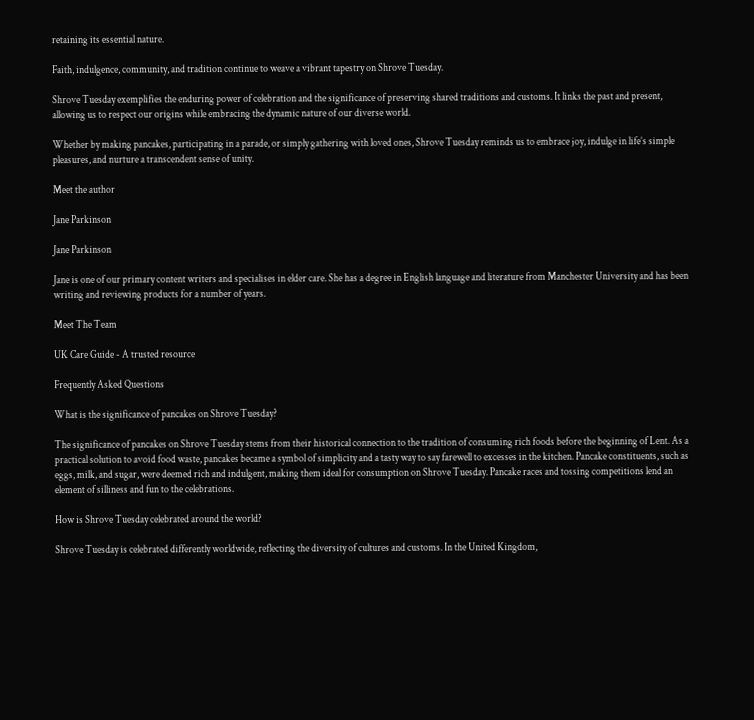retaining its essential nature.

Faith, indulgence, community, and tradition continue to weave a vibrant tapestry on Shrove Tuesday.

Shrove Tuesday exemplifies the enduring power of celebration and the significance of preserving shared traditions and customs. It links the past and present, allowing us to respect our origins while embracing the dynamic nature of our diverse world.

Whether by making pancakes, participating in a parade, or simply gathering with loved ones, Shrove Tuesday reminds us to embrace joy, indulge in life’s simple pleasures, and nurture a transcendent sense of unity.

Meet the author

Jane Parkinson

Jane Parkinson

Jane is one of our primary content writers and specialises in elder care. She has a degree in English language and literature from Manchester University and has been writing and reviewing products for a number of years.

Meet The Team

UK Care Guide - A trusted resource

Frequently Asked Questions

What is the significance of pancakes on Shrove Tuesday?

The significance of pancakes on Shrove Tuesday stems from their historical connection to the tradition of consuming rich foods before the beginning of Lent. As a practical solution to avoid food waste, pancakes became a symbol of simplicity and a tasty way to say farewell to excesses in the kitchen. Pancake constituents, such as eggs, milk, and sugar, were deemed rich and indulgent, making them ideal for consumption on Shrove Tuesday. Pancake races and tossing competitions lend an element of silliness and fun to the celebrations.

How is Shrove Tuesday celebrated around the world?

Shrove Tuesday is celebrated differently worldwide, reflecting the diversity of cultures and customs. In the United Kingdom,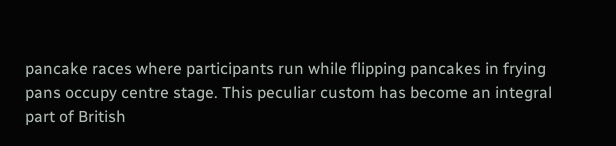pancake races where participants run while flipping pancakes in frying pans occupy centre stage. This peculiar custom has become an integral part of British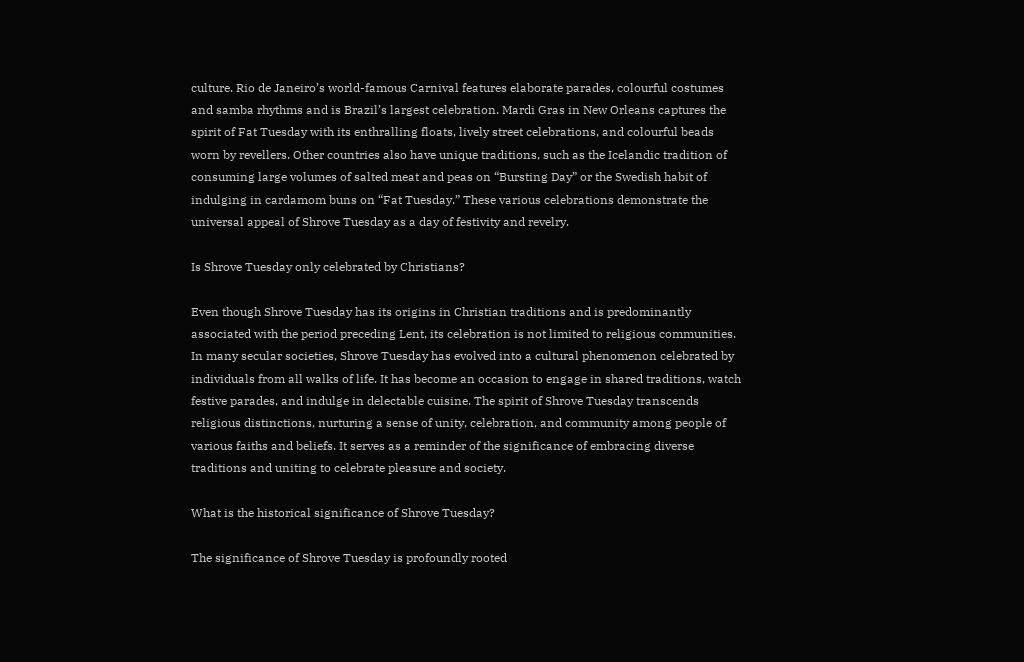culture. Rio de Janeiro’s world-famous Carnival features elaborate parades, colourful costumes and samba rhythms and is Brazil’s largest celebration. Mardi Gras in New Orleans captures the spirit of Fat Tuesday with its enthralling floats, lively street celebrations, and colourful beads worn by revellers. Other countries also have unique traditions, such as the Icelandic tradition of consuming large volumes of salted meat and peas on “Bursting Day” or the Swedish habit of indulging in cardamom buns on “Fat Tuesday.” These various celebrations demonstrate the universal appeal of Shrove Tuesday as a day of festivity and revelry.

Is Shrove Tuesday only celebrated by Christians?

Even though Shrove Tuesday has its origins in Christian traditions and is predominantly associated with the period preceding Lent, its celebration is not limited to religious communities. In many secular societies, Shrove Tuesday has evolved into a cultural phenomenon celebrated by individuals from all walks of life. It has become an occasion to engage in shared traditions, watch festive parades, and indulge in delectable cuisine. The spirit of Shrove Tuesday transcends religious distinctions, nurturing a sense of unity, celebration, and community among people of various faiths and beliefs. It serves as a reminder of the significance of embracing diverse traditions and uniting to celebrate pleasure and society.

What is the historical significance of Shrove Tuesday?

The significance of Shrove Tuesday is profoundly rooted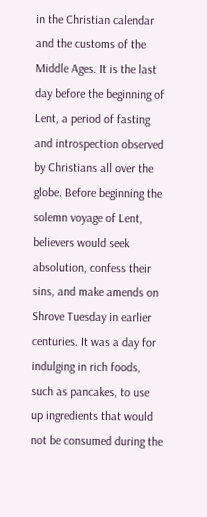in the Christian calendar and the customs of the Middle Ages. It is the last day before the beginning of Lent, a period of fasting and introspection observed by Christians all over the globe. Before beginning the solemn voyage of Lent, believers would seek absolution, confess their sins, and make amends on Shrove Tuesday in earlier centuries. It was a day for indulging in rich foods, such as pancakes, to use up ingredients that would not be consumed during the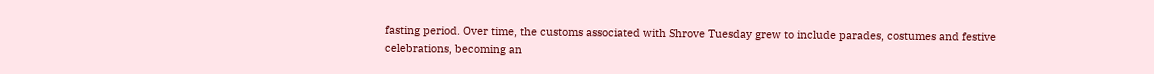fasting period. Over time, the customs associated with Shrove Tuesday grew to include parades, costumes and festive celebrations, becoming an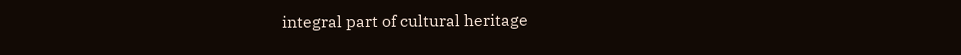integral part of cultural heritage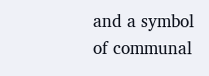and a symbol of communal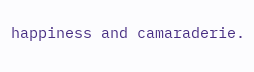happiness and camaraderie.